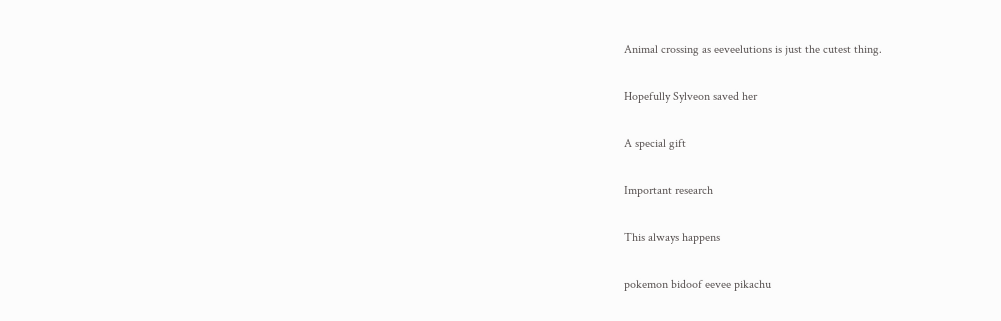Animal crossing as eeveelutions is just the cutest thing.

Hopefully Sylveon saved her

A special gift

Important research

This always happens

pokemon bidoof eevee pikachu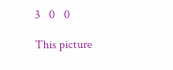3   0   0

This picture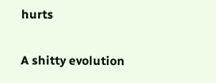hurts

A shitty evolution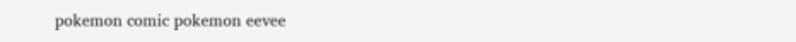pokemon comic pokemon eevee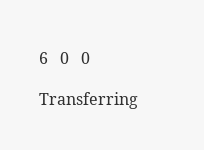6   0   0

Transferring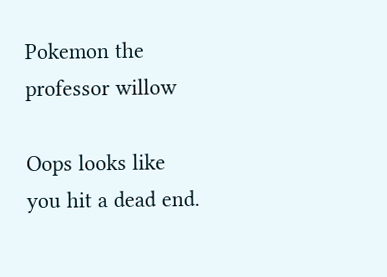Pokemon the professor willow

Oops looks like you hit a dead end.